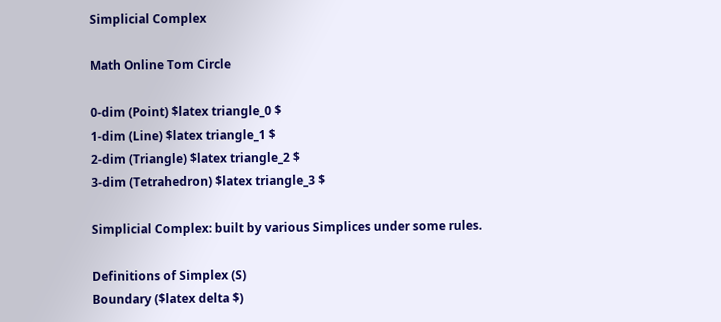Simplicial Complex

Math Online Tom Circle

0-dim (Point) $latex triangle_0 $
1-dim (Line) $latex triangle_1 $
2-dim (Triangle) $latex triangle_2 $
3-dim (Tetrahedron) $latex triangle_3 $

Simplicial Complex: built by various Simplices under some rules.

Definitions of Simplex (S)
Boundary ($latex delta $)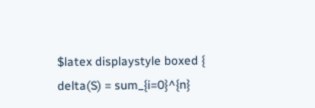$latex displaystyle boxed {
delta(S) = sum_{i=0}^{n}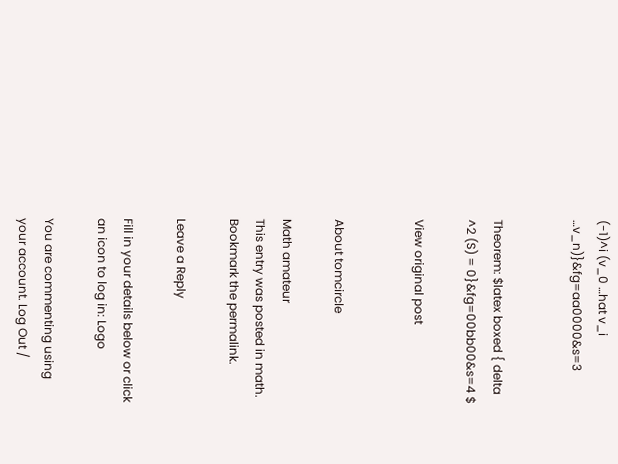(-1)^i (v_0 …hat v_i …v_n)}&fg=aa0000&s=3


Theorem: $latex boxed { delta ^2 (S) = 0}&fg=00bb00&s=4 $

View original post


About tomcircle

Math amateur
This entry was posted in math. Bookmark the permalink.

Leave a Reply

Fill in your details below or click an icon to log in: Logo

You are commenting using your account. Log Out /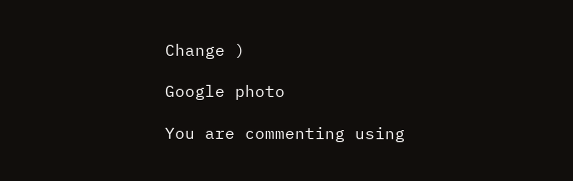Change )

Google photo

You are commenting using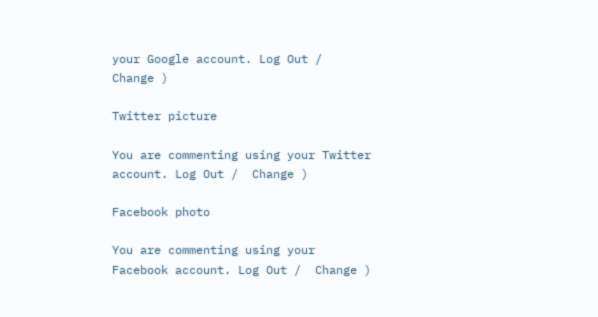your Google account. Log Out /  Change )

Twitter picture

You are commenting using your Twitter account. Log Out /  Change )

Facebook photo

You are commenting using your Facebook account. Log Out /  Change )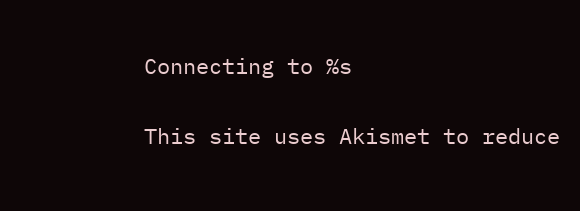Connecting to %s

This site uses Akismet to reduce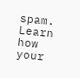spam. Learn how your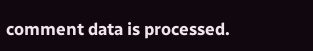comment data is processed.